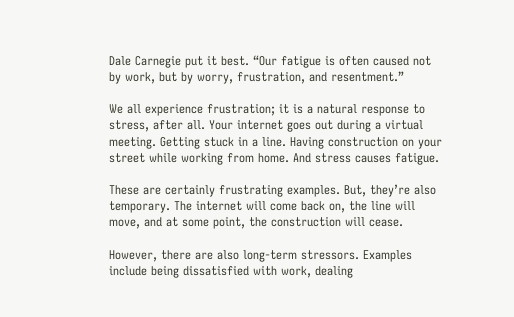Dale Carnegie put it best. “Our fatigue is often caused not by work, but by worry, frustration, and resentment.”

We all experience frustration; it is a natural response to stress, after all. Your internet goes out during a virtual meeting. Getting stuck in a line. Having construction on your street while working from home. And stress causes fatigue.

These are certainly frustrating examples. But, they’re also temporary. The internet will come back on, the line will move, and at some point, the construction will cease.

However, there are also long-term stressors. Examples include being dissatisfied with work, dealing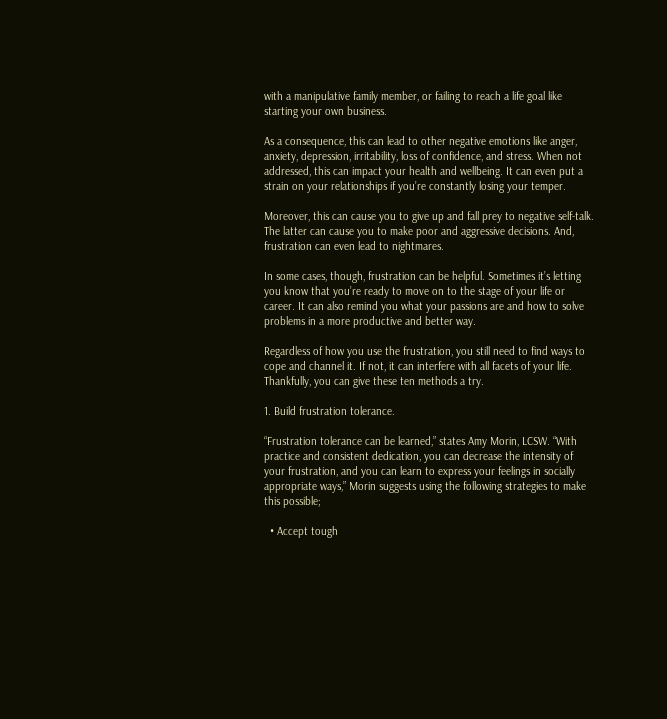with a manipulative family member, or failing to reach a life goal like starting your own business.

As a consequence, this can lead to other negative emotions like anger, anxiety, depression, irritability, loss of confidence, and stress. When not addressed, this can impact your health and wellbeing. It can even put a strain on your relationships if you’re constantly losing your temper.

Moreover, this can cause you to give up and fall prey to negative self-talk. The latter can cause you to make poor and aggressive decisions. And, frustration can even lead to nightmares.

In some cases, though, frustration can be helpful. Sometimes it’s letting you know that you’re ready to move on to the stage of your life or career. It can also remind you what your passions are and how to solve problems in a more productive and better way.

Regardless of how you use the frustration, you still need to find ways to cope and channel it. If not, it can interfere with all facets of your life. Thankfully, you can give these ten methods a try.

1. Build frustration tolerance.

“Frustration tolerance can be learned,” states Amy Morin, LCSW. “With practice and consistent dedication, you can decrease the intensity of your frustration, and you can learn to express your feelings in socially appropriate ways,” Morin suggests using the following strategies to make this possible;

  • Accept tough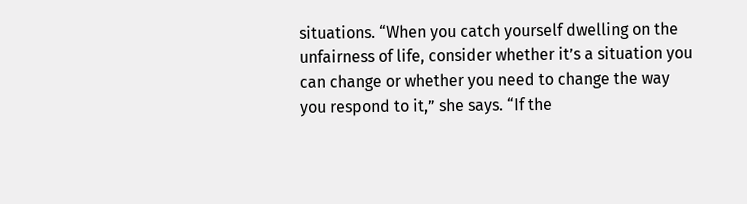situations. “When you catch yourself dwelling on the unfairness of life, consider whether it’s a situation you can change or whether you need to change the way you respond to it,” she says. “If the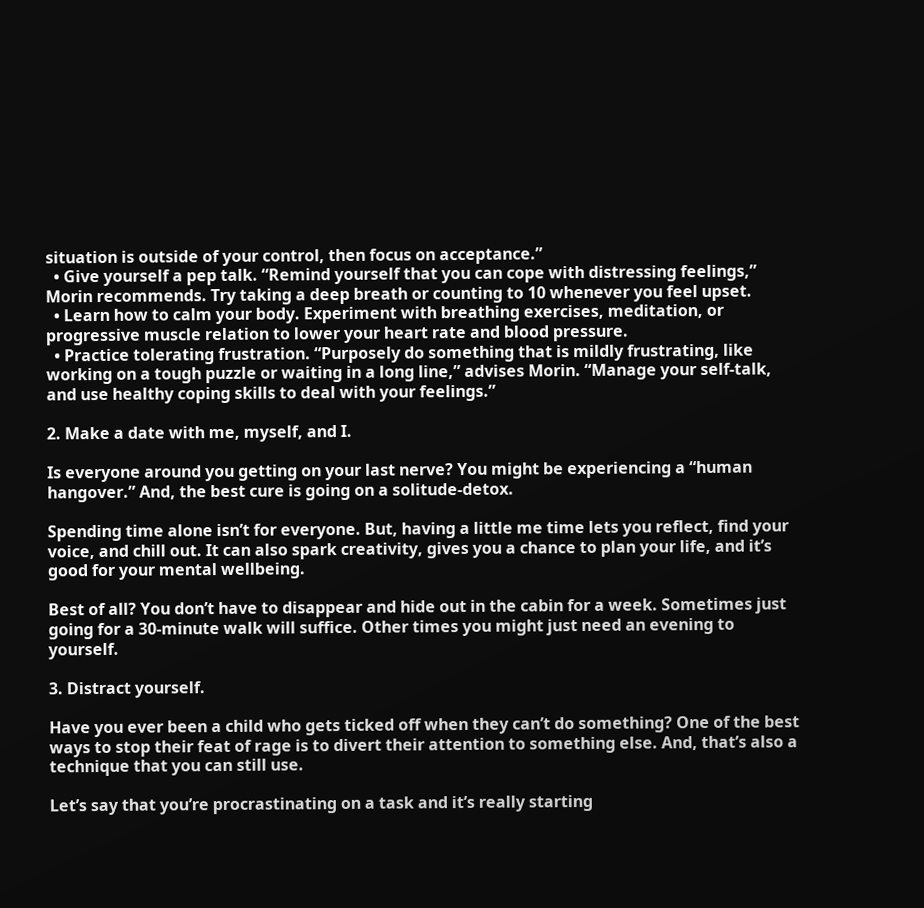situation is outside of your control, then focus on acceptance.”
  • Give yourself a pep talk. “Remind yourself that you can cope with distressing feelings,” Morin recommends. Try taking a deep breath or counting to 10 whenever you feel upset.
  • Learn how to calm your body. Experiment with breathing exercises, meditation, or progressive muscle relation to lower your heart rate and blood pressure.
  • Practice tolerating frustration. “Purposely do something that is mildly frustrating, like working on a tough puzzle or waiting in a long line,” advises Morin. “Manage your self-talk, and use healthy coping skills to deal with your feelings.”

2. Make a date with me, myself, and I.

Is everyone around you getting on your last nerve? You might be experiencing a “human hangover.” And, the best cure is going on a solitude-detox.

Spending time alone isn’t for everyone. But, having a little me time lets you reflect, find your voice, and chill out. It can also spark creativity, gives you a chance to plan your life, and it’s good for your mental wellbeing.

Best of all? You don’t have to disappear and hide out in the cabin for a week. Sometimes just going for a 30-minute walk will suffice. Other times you might just need an evening to yourself.

3. Distract yourself.

Have you ever been a child who gets ticked off when they can’t do something? One of the best ways to stop their feat of rage is to divert their attention to something else. And, that’s also a technique that you can still use.

Let’s say that you’re procrastinating on a task and it’s really starting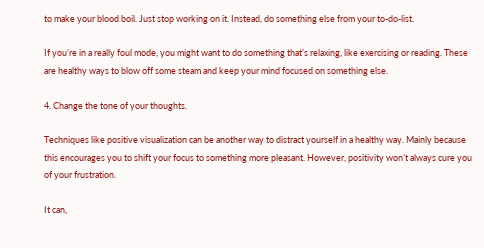to make your blood boil. Just stop working on it. Instead, do something else from your to-do-list.

If you’re in a really foul mode, you might want to do something that’s relaxing, like exercising or reading. These are healthy ways to blow off some steam and keep your mind focused on something else.

4. Change the tone of your thoughts.

Techniques like positive visualization can be another way to distract yourself in a healthy way. Mainly because this encourages you to shift your focus to something more pleasant. However, positivity won’t always cure you of your frustration.

It can,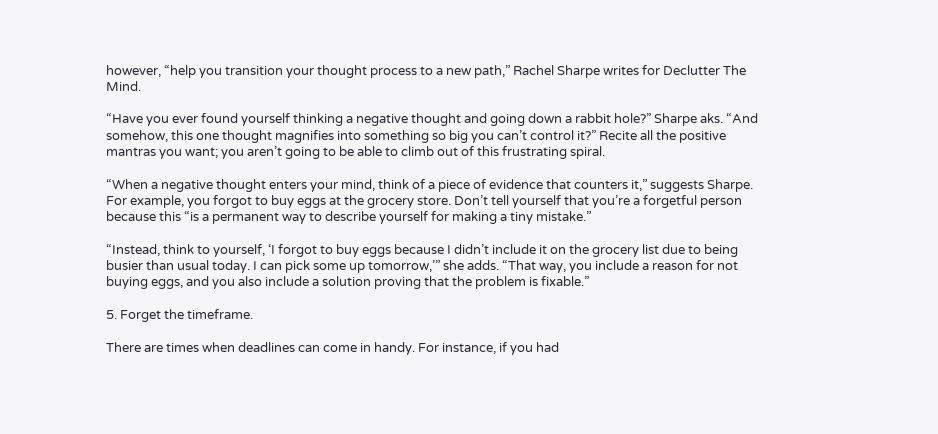however, “help you transition your thought process to a new path,” Rachel Sharpe writes for Declutter The Mind.

“Have you ever found yourself thinking a negative thought and going down a rabbit hole?” Sharpe aks. “And somehow, this one thought magnifies into something so big you can’t control it?” Recite all the positive mantras you want; you aren’t going to be able to climb out of this frustrating spiral.

“When a negative thought enters your mind, think of a piece of evidence that counters it,” suggests Sharpe. For example, you forgot to buy eggs at the grocery store. Don’t tell yourself that you’re a forgetful person because this “is a permanent way to describe yourself for making a tiny mistake.”

“Instead, think to yourself, ‘I forgot to buy eggs because I didn’t include it on the grocery list due to being busier than usual today. I can pick some up tomorrow,’” she adds. “That way, you include a reason for not buying eggs, and you also include a solution proving that the problem is fixable.”

5. Forget the timeframe.

There are times when deadlines can come in handy. For instance, if you had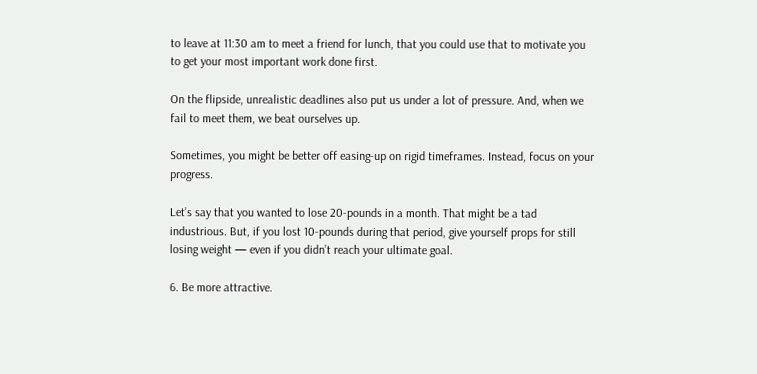to leave at 11:30 am to meet a friend for lunch, that you could use that to motivate you to get your most important work done first.

On the flipside, unrealistic deadlines also put us under a lot of pressure. And, when we fail to meet them, we beat ourselves up.

Sometimes, you might be better off easing-up on rigid timeframes. Instead, focus on your progress.

Let’s say that you wanted to lose 20-pounds in a month. That might be a tad industrious. But, if you lost 10-pounds during that period, give yourself props for still losing weight — even if you didn’t reach your ultimate goal.

6. Be more attractive.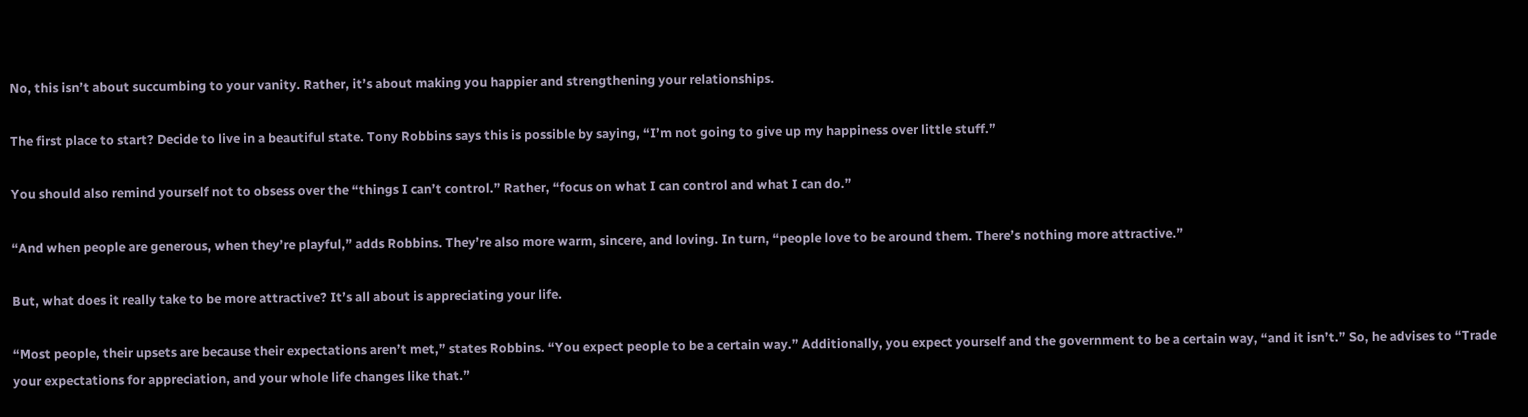No, this isn’t about succumbing to your vanity. Rather, it’s about making you happier and strengthening your relationships.

The first place to start? Decide to live in a beautiful state. Tony Robbins says this is possible by saying, “I’m not going to give up my happiness over little stuff.”

You should also remind yourself not to obsess over the “things I can’t control.” Rather, “focus on what I can control and what I can do.”

“And when people are generous, when they’re playful,” adds Robbins. They’re also more warm, sincere, and loving. In turn, “people love to be around them. There’s nothing more attractive.”

But, what does it really take to be more attractive? It’s all about is appreciating your life.

“Most people, their upsets are because their expectations aren’t met,” states Robbins. “You expect people to be a certain way.” Additionally, you expect yourself and the government to be a certain way, “and it isn’t.” So, he advises to “Trade your expectations for appreciation, and your whole life changes like that.”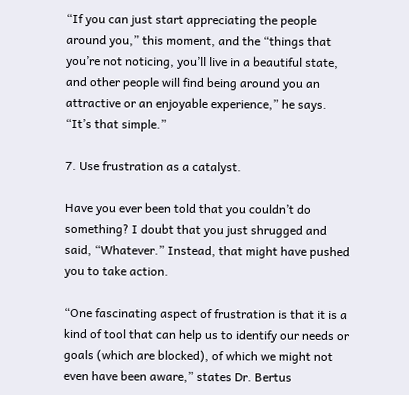“If you can just start appreciating the people around you,” this moment, and the “things that you’re not noticing, you’ll live in a beautiful state, and other people will find being around you an attractive or an enjoyable experience,” he says. “It’s that simple.”

7. Use frustration as a catalyst.

Have you ever been told that you couldn’t do something? I doubt that you just shrugged and said, “Whatever.” Instead, that might have pushed you to take action.

“One fascinating aspect of frustration is that it is a kind of tool that can help us to identify our needs or goals (which are blocked), of which we might not even have been aware,” states Dr. Bertus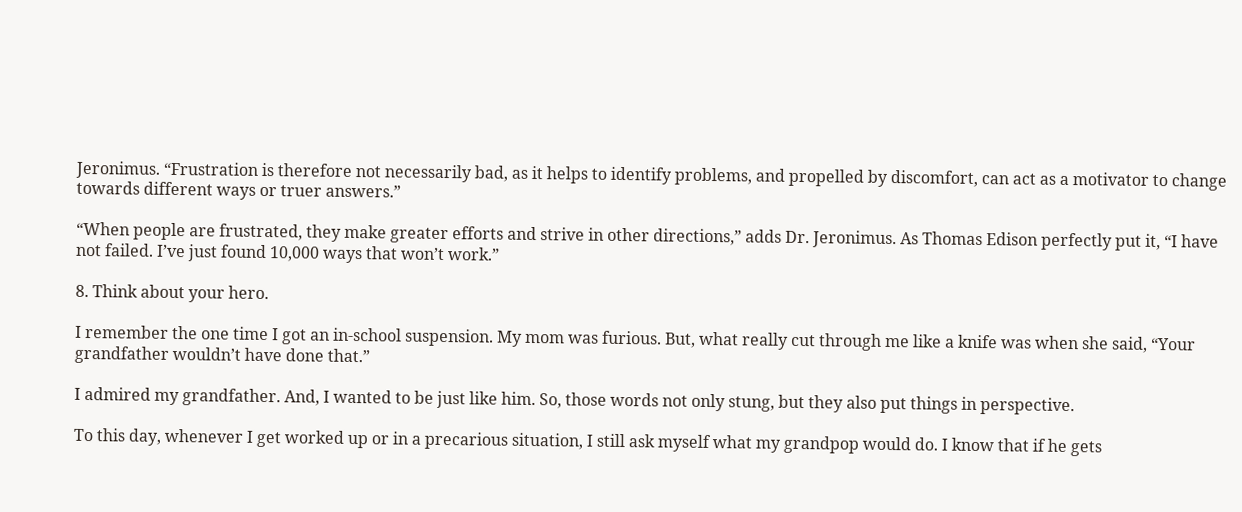Jeronimus. “Frustration is therefore not necessarily bad, as it helps to identify problems, and propelled by discomfort, can act as a motivator to change towards different ways or truer answers.”

“When people are frustrated, they make greater efforts and strive in other directions,” adds Dr. Jeronimus. As Thomas Edison perfectly put it, “I have not failed. I’ve just found 10,000 ways that won’t work.”

8. Think about your hero.

I remember the one time I got an in-school suspension. My mom was furious. But, what really cut through me like a knife was when she said, “Your grandfather wouldn’t have done that.”

I admired my grandfather. And, I wanted to be just like him. So, those words not only stung, but they also put things in perspective.

To this day, whenever I get worked up or in a precarious situation, I still ask myself what my grandpop would do. I know that if he gets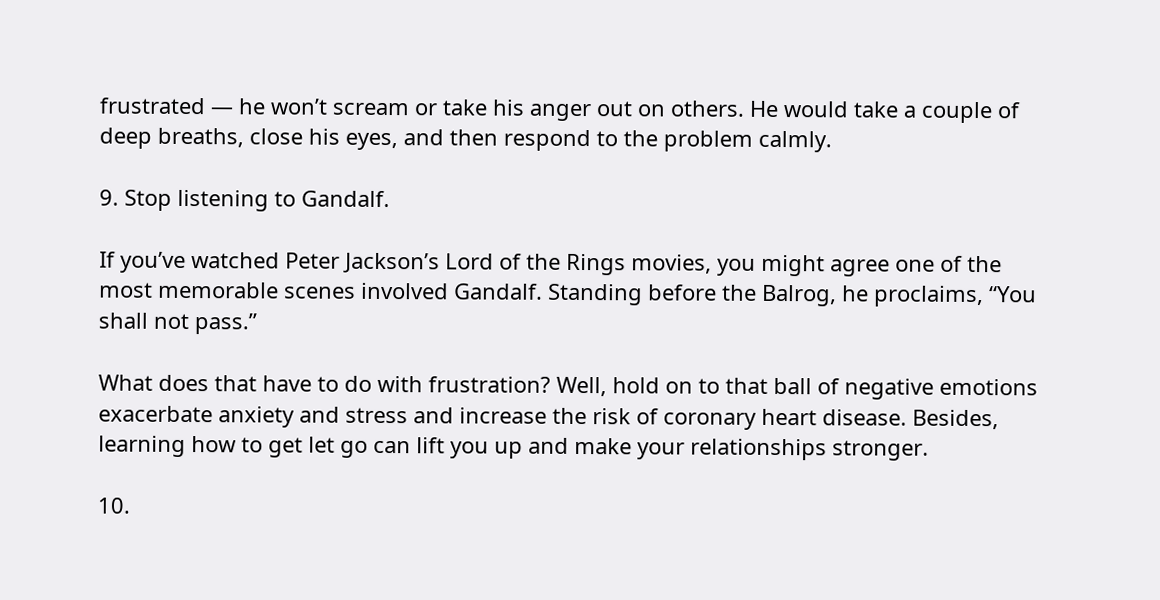frustrated — he won’t scream or take his anger out on others. He would take a couple of deep breaths, close his eyes, and then respond to the problem calmly.

9. Stop listening to Gandalf.

If you’ve watched Peter Jackson’s Lord of the Rings movies, you might agree one of the most memorable scenes involved Gandalf. Standing before the Balrog, he proclaims, “You shall not pass.”

What does that have to do with frustration? Well, hold on to that ball of negative emotions exacerbate anxiety and stress and increase the risk of coronary heart disease. Besides, learning how to get let go can lift you up and make your relationships stronger.

10.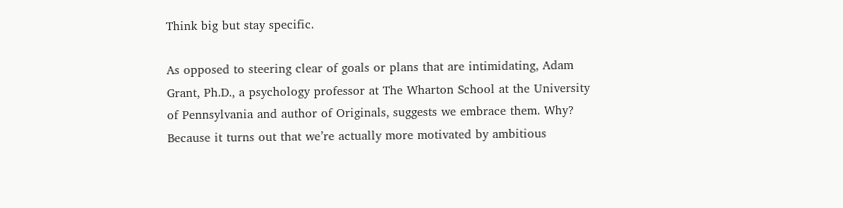Think big but stay specific.

As opposed to steering clear of goals or plans that are intimidating, Adam Grant, Ph.D., a psychology professor at The Wharton School at the University of Pennsylvania and author of Originals, suggests we embrace them. Why? Because it turns out that we’re actually more motivated by ambitious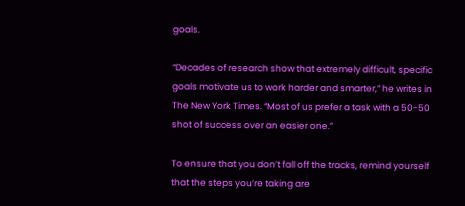goals.

“Decades of research show that extremely difficult, specific goals motivate us to work harder and smarter,” he writes in The New York Times. “Most of us prefer a task with a 50-50 shot of success over an easier one.”

To ensure that you don’t fall off the tracks, remind yourself that the steps you’re taking are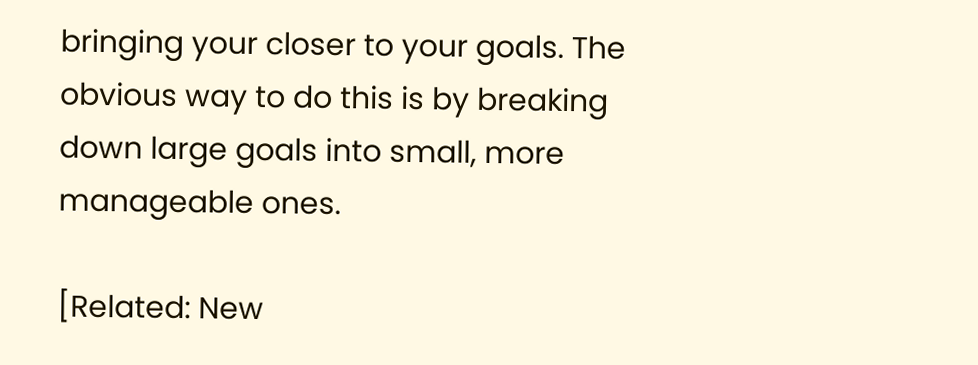bringing your closer to your goals. The obvious way to do this is by breaking down large goals into small, more manageable ones.

[Related: New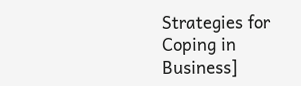Strategies for Coping in Business]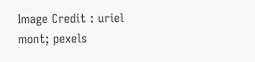Image Credit : uriel mont; pexels